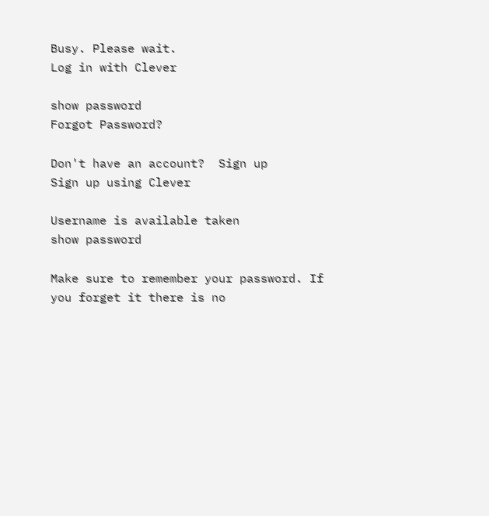Busy. Please wait.
Log in with Clever

show password
Forgot Password?

Don't have an account?  Sign up
Sign up using Clever

Username is available taken
show password

Make sure to remember your password. If you forget it there is no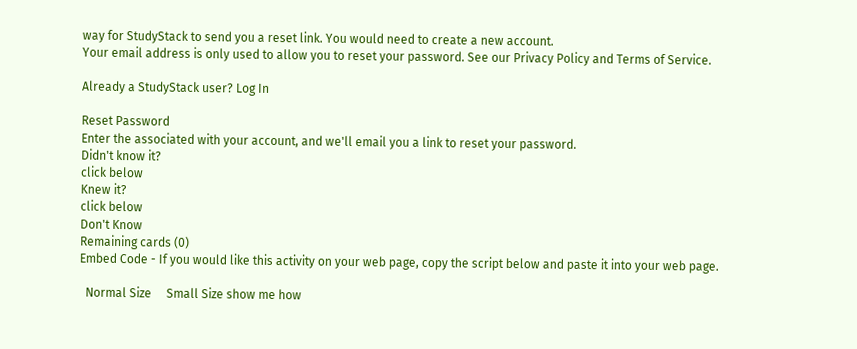way for StudyStack to send you a reset link. You would need to create a new account.
Your email address is only used to allow you to reset your password. See our Privacy Policy and Terms of Service.

Already a StudyStack user? Log In

Reset Password
Enter the associated with your account, and we'll email you a link to reset your password.
Didn't know it?
click below
Knew it?
click below
Don't Know
Remaining cards (0)
Embed Code - If you would like this activity on your web page, copy the script below and paste it into your web page.

  Normal Size     Small Size show me how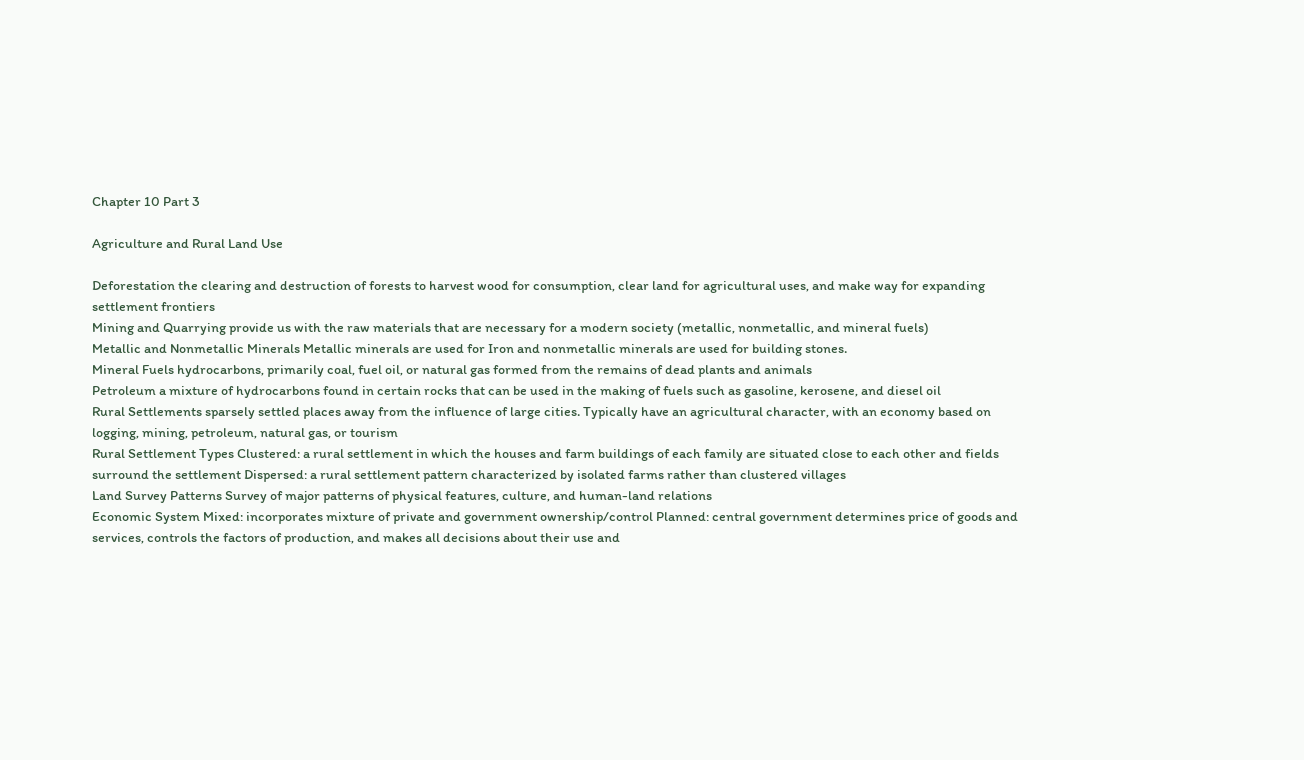Chapter 10 Part 3

Agriculture and Rural Land Use

Deforestation the clearing and destruction of forests to harvest wood for consumption, clear land for agricultural uses, and make way for expanding settlement frontiers
Mining and Quarrying provide us with the raw materials that are necessary for a modern society (metallic, nonmetallic, and mineral fuels)
Metallic and Nonmetallic Minerals Metallic minerals are used for Iron and nonmetallic minerals are used for building stones.
Mineral Fuels hydrocarbons, primarily coal, fuel oil, or natural gas formed from the remains of dead plants and animals
Petroleum a mixture of hydrocarbons found in certain rocks that can be used in the making of fuels such as gasoline, kerosene, and diesel oil
Rural Settlements sparsely settled places away from the influence of large cities. Typically have an agricultural character, with an economy based on logging, mining, petroleum, natural gas, or tourism
Rural Settlement Types Clustered: a rural settlement in which the houses and farm buildings of each family are situated close to each other and fields surround the settlement Dispersed: a rural settlement pattern characterized by isolated farms rather than clustered villages
Land Survey Patterns Survey of major patterns of physical features, culture, and human-land relations
Economic System Mixed: incorporates mixture of private and government ownership/control Planned: central government determines price of goods and services, controls the factors of production, and makes all decisions about their use and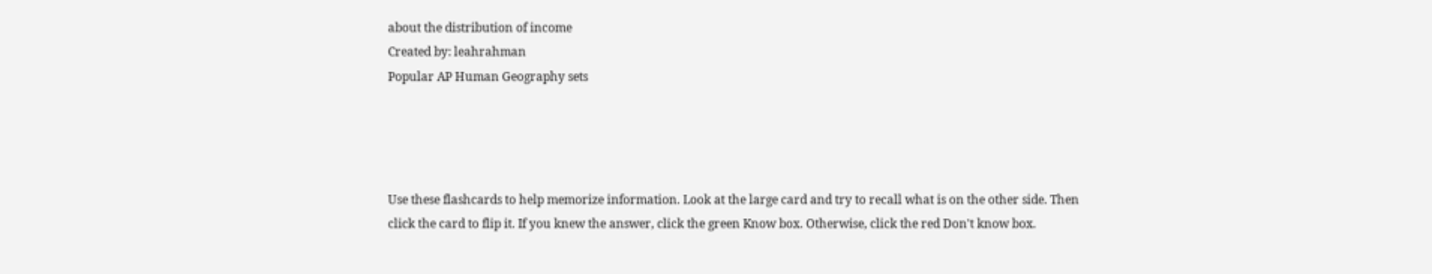about the distribution of income
Created by: leahrahman
Popular AP Human Geography sets




Use these flashcards to help memorize information. Look at the large card and try to recall what is on the other side. Then click the card to flip it. If you knew the answer, click the green Know box. Otherwise, click the red Don't know box.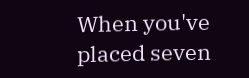When you've placed seven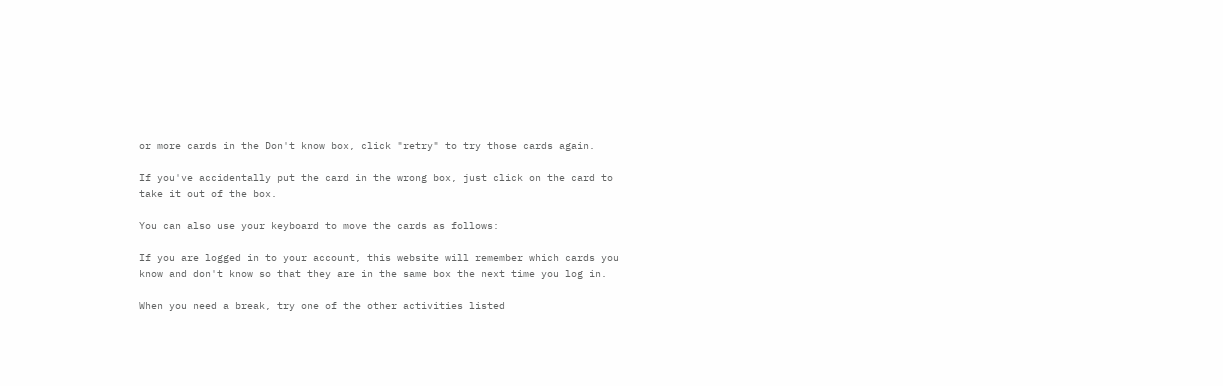or more cards in the Don't know box, click "retry" to try those cards again.

If you've accidentally put the card in the wrong box, just click on the card to take it out of the box.

You can also use your keyboard to move the cards as follows:

If you are logged in to your account, this website will remember which cards you know and don't know so that they are in the same box the next time you log in.

When you need a break, try one of the other activities listed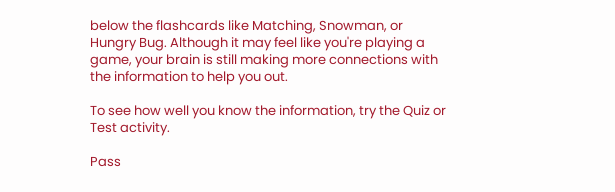below the flashcards like Matching, Snowman, or Hungry Bug. Although it may feel like you're playing a game, your brain is still making more connections with the information to help you out.

To see how well you know the information, try the Quiz or Test activity.

Pass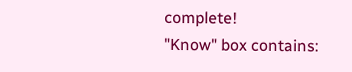complete!
"Know" box contains: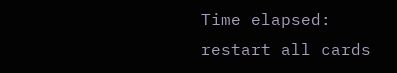Time elapsed:
restart all cards